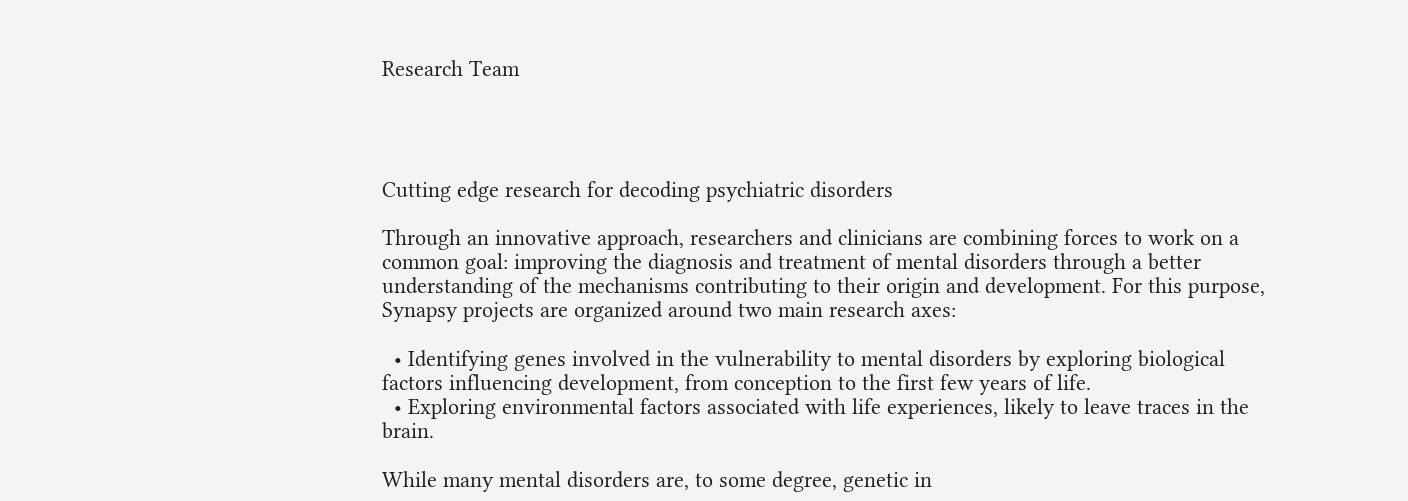Research Team




Cutting edge research for decoding psychiatric disorders

Through an innovative approach, researchers and clinicians are combining forces to work on a common goal: improving the diagnosis and treatment of mental disorders through a better understanding of the mechanisms contributing to their origin and development. For this purpose, Synapsy projects are organized around two main research axes:

  • Identifying genes involved in the vulnerability to mental disorders by exploring biological factors influencing development, from conception to the first few years of life.
  • Exploring environmental factors associated with life experiences, likely to leave traces in the brain.

While many mental disorders are, to some degree, genetic in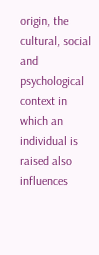origin, the cultural, social and psychological context in which an individual is raised also influences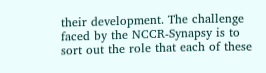their development. The challenge faced by the NCCR-Synapsy is to sort out the role that each of these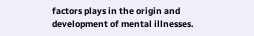factors plays in the origin and development of mental illnesses.